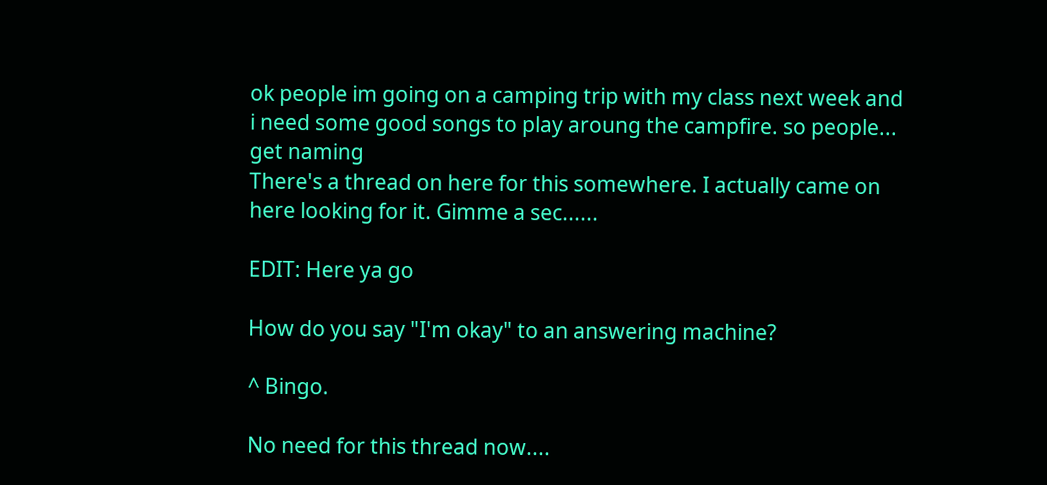ok people im going on a camping trip with my class next week and i need some good songs to play aroung the campfire. so people... get naming
There's a thread on here for this somewhere. I actually came on here looking for it. Gimme a sec......

EDIT: Here ya go

How do you say "I'm okay" to an answering machine?

^ Bingo.

No need for this thread now....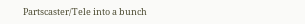Partscaster/Tele into a bunch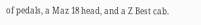of pedals, a Maz 18 head, and a Z Best cab.